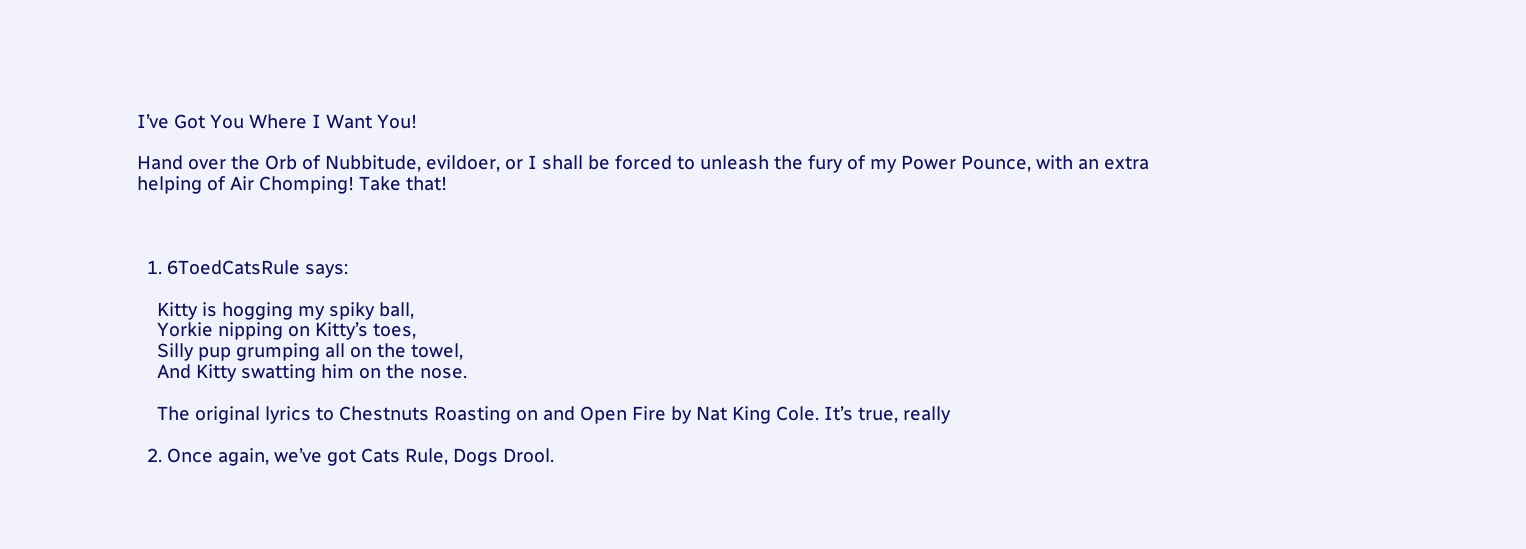I’ve Got You Where I Want You!

Hand over the Orb of Nubbitude, evildoer, or I shall be forced to unleash the fury of my Power Pounce, with an extra helping of Air Chomping! Take that!



  1. 6ToedCatsRule says:

    Kitty is hogging my spiky ball,
    Yorkie nipping on Kitty’s toes,
    Silly pup grumping all on the towel,
    And Kitty swatting him on the nose.

    The original lyrics to Chestnuts Roasting on and Open Fire by Nat King Cole. It’s true, really

  2. Once again, we’ve got Cats Rule, Dogs Drool.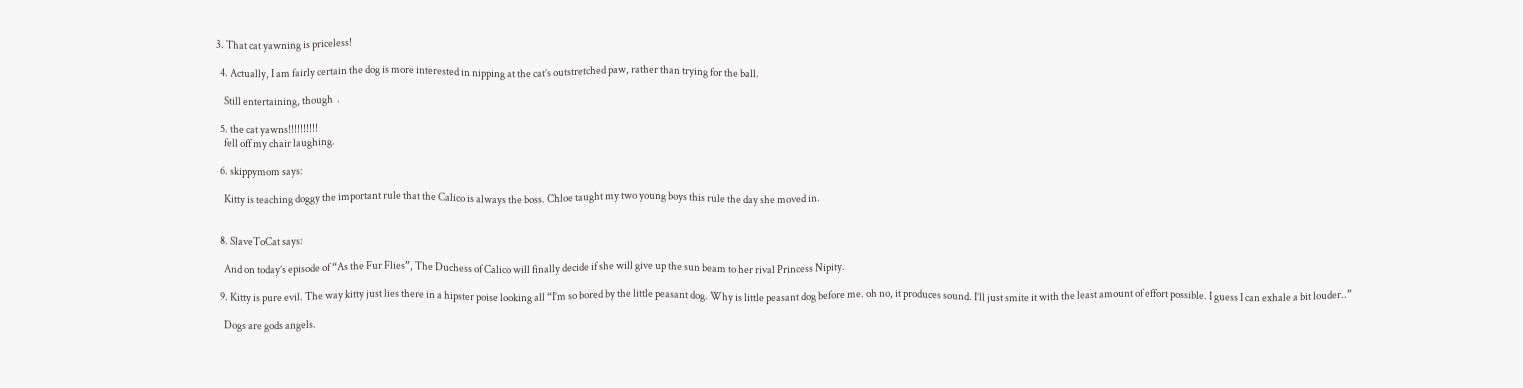3. That cat yawning is priceless!

  4. Actually, I am fairly certain the dog is more interested in nipping at the cat’s outstretched paw, rather than trying for the ball.

    Still entertaining, though  .

  5. the cat yawns!!!!!!!!!!
    fell off my chair laughing.

  6. skippymom says:

    Kitty is teaching doggy the important rule that the Calico is always the boss. Chloe taught my two young boys this rule the day she moved in.


  8. SlaveToCat says:

    And on today’s episode of “As the Fur Flies”, The Duchess of Calico will finally decide if she will give up the sun beam to her rival Princess Nipity.

  9. Kitty is pure evil. The way kitty just lies there in a hipster poise looking all “I’m so bored by the little peasant dog. Why is little peasant dog before me. oh no, it produces sound. I’ll just smite it with the least amount of effort possible. I guess I can exhale a bit louder..”

    Dogs are gods angels.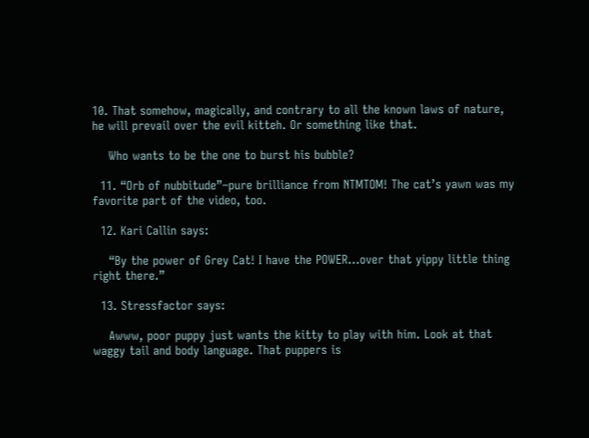10. That somehow, magically, and contrary to all the known laws of nature, he will prevail over the evil kitteh. Or something like that.

    Who wants to be the one to burst his bubble?

  11. “Orb of nubbitude”–pure brilliance from NTMTOM! The cat’s yawn was my favorite part of the video, too.

  12. Kari Callin says:

    “By the power of Grey Cat! I have the POWER…over that yippy little thing right there.”

  13. Stressfactor says:

    Awww, poor puppy just wants the kitty to play with him. Look at that waggy tail and body language. That puppers is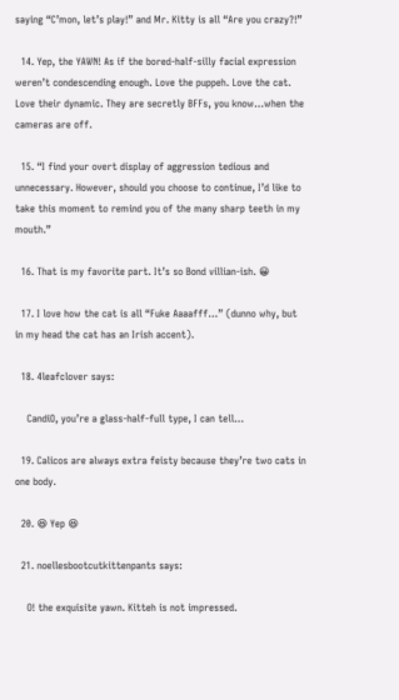saying “C’mon, let’s play!” and Mr. Kitty is all “Are you crazy?!”

  14. Yep, the YAWN! As if the bored-half-silly facial expression weren’t condescending enough. Love the puppeh. Love the cat. Love their dynamic. They are secretly BFFs, you know…when the cameras are off.

  15. “I find your overt display of aggression tedious and unnecessary. However, should you choose to continue, I’d like to take this moment to remind you of the many sharp teeth in my mouth.”

  16. That is my favorite part. It’s so Bond villian-ish. 😀

  17. I love how the cat is all “Fuke Aaaafff…” (dunno why, but in my head the cat has an Irish accent).

  18. 4leafclover says:

    CandiO, you’re a glass-half-full type, I can tell…

  19. Calicos are always extra feisty because they’re two cats in one body.

  20. 😆 Yep 😆

  21. noellesbootcutkittenpants says:

    O! the exquisite yawn. Kitteh is not impressed.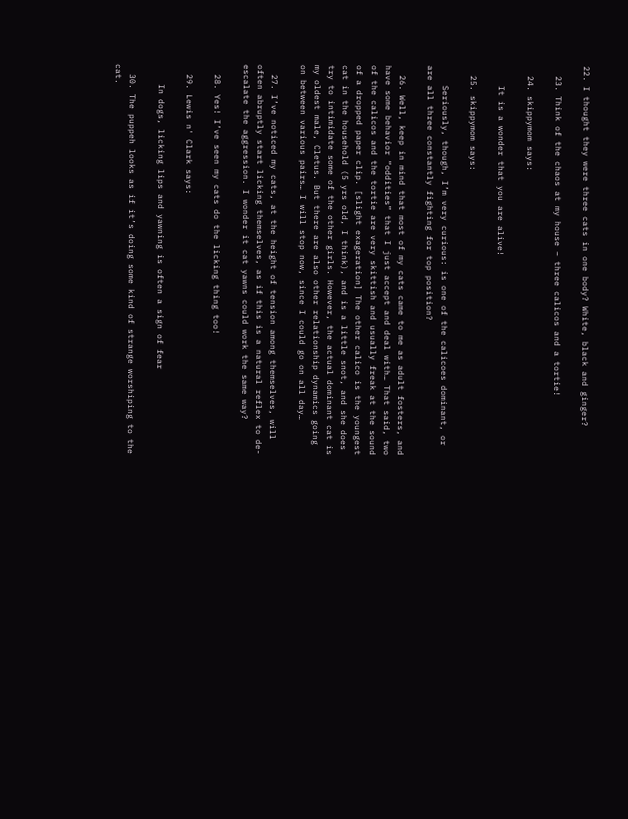22. I thought they were three cats in one body? White, black and ginger?

  23. Think of the chaos at my house – three calicos and a tortie!

  24. skippymom says:

    It is a wonder that you are alive!

  25. skippymom says:

    Seriously, though, I’m very curious: is one of the calicoes dominant, or are all three constantly fighting for top position?

  26. Well, keep in mind that most of my cats came to me as adult fosters, and have some behavior “oddities” that I just accept and deal with… That said, two of the calicos and the tortie are very skittish and usually freak at the sound of a dropped paper clip. [slight exageration] The other calico is the youngest cat in the household (5 yrs old, I think), and is a little snot, and she does try to intimidate some of the other girls. However, the actual dominant cat is my oldest male, Cletus. But there are also other relationship dynamics going on between various pairs… I will stop now, since I could go on all day…

  27. I’ve noticed my cats, at the height of tension among themselves, will often abruptly start licking themselves, as if this is a natural reflex to de-escalate the aggression. I wonder it cat yawns could work the same way?

  28. Yes! I’ve seen my cats do the licking thing too!

  29. Lewis n' Clark says:

    In dogs, licking lips and yawning is often a sign of fear

  30. The puppeh looks as if it’s doing some kind of strange worshiping to the cat.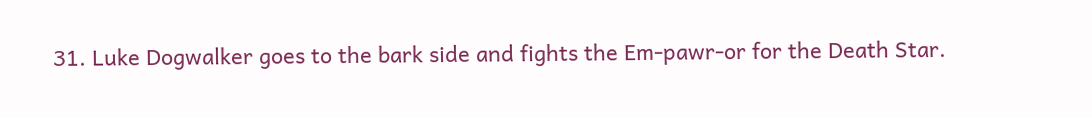31. Luke Dogwalker goes to the bark side and fights the Em-pawr-or for the Death Star.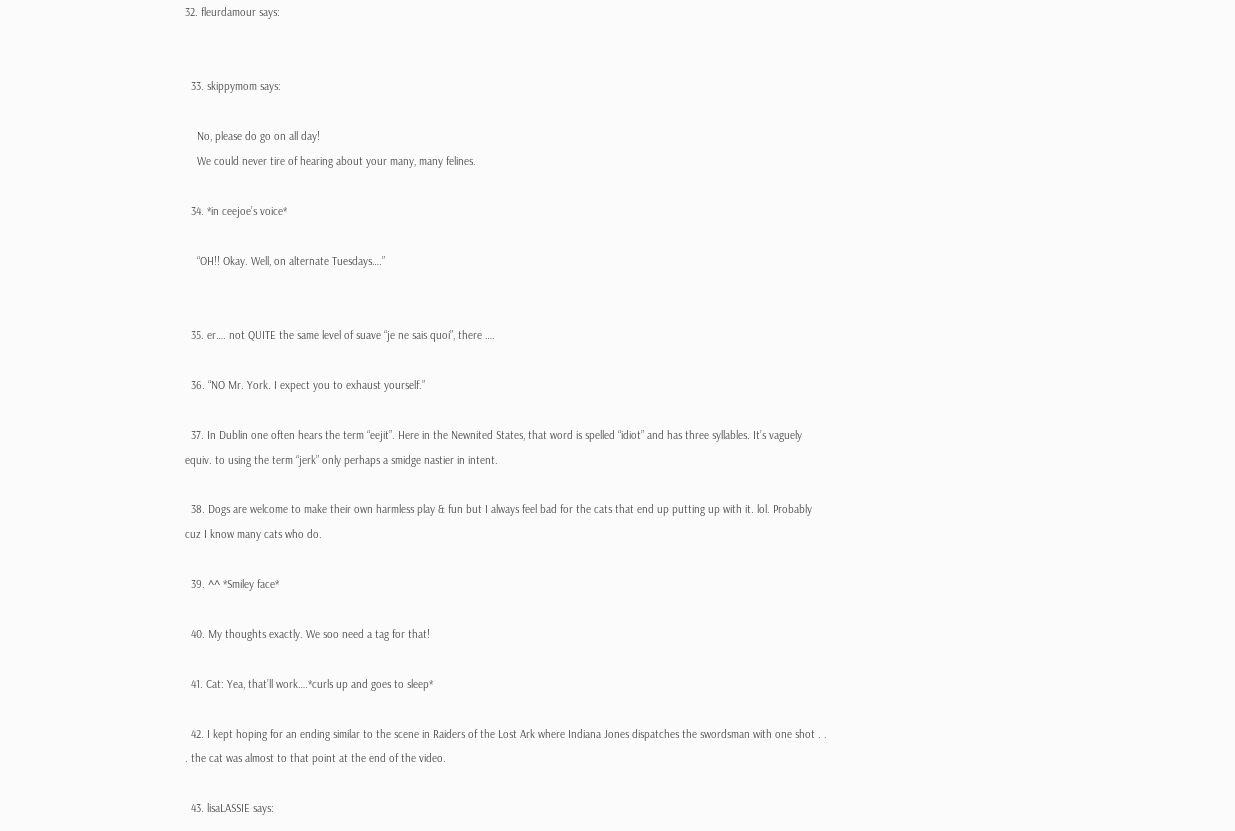32. fleurdamour says:


  33. skippymom says:

    No, please do go on all day!
    We could never tire of hearing about your many, many felines.

  34. *in ceejoe’s voice*

    “OH!! Okay. Well, on alternate Tuesdays….”


  35. er…. not QUITE the same level of suave “je ne sais quoi”, there ….

  36. “NO Mr. York. I expect you to exhaust yourself.”

  37. In Dublin one often hears the term “eejit”. Here in the Newnited States, that word is spelled “idiot” and has three syllables. It’s vaguely equiv. to using the term “jerk” only perhaps a smidge nastier in intent.

  38. Dogs are welcome to make their own harmless play & fun but I always feel bad for the cats that end up putting up with it. lol. Probably cuz I know many cats who do.

  39. ^^ *Smiley face*

  40. My thoughts exactly. We soo need a tag for that!

  41. Cat: Yea, that’ll work….*curls up and goes to sleep*

  42. I kept hoping for an ending similar to the scene in Raiders of the Lost Ark where Indiana Jones dispatches the swordsman with one shot . . . the cat was almost to that point at the end of the video.

  43. lisaLASSIE says: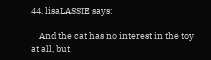44. lisaLASSIE says:

    And the cat has no interest in the toy at all, but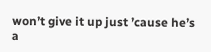won’t give it up just ’cause he’s a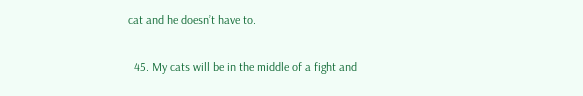cat and he doesn’t have to.

  45. My cats will be in the middle of a fight and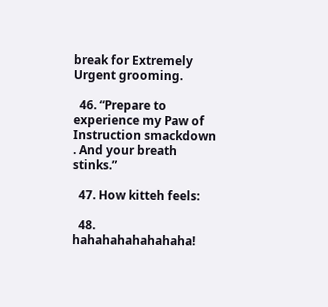break for Extremely Urgent grooming.

  46. “Prepare to experience my Paw of Instruction smackdown . And your breath stinks.”

  47. How kitteh feels:

  48. hahahahahahahaha!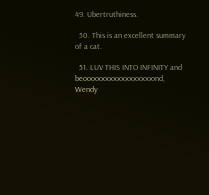49. Ubertruthiness.

  50. This is an excellent summary of a cat.

  51. LUV THIS INTO INFINITY and beoooooooooooooooooond, Wendy